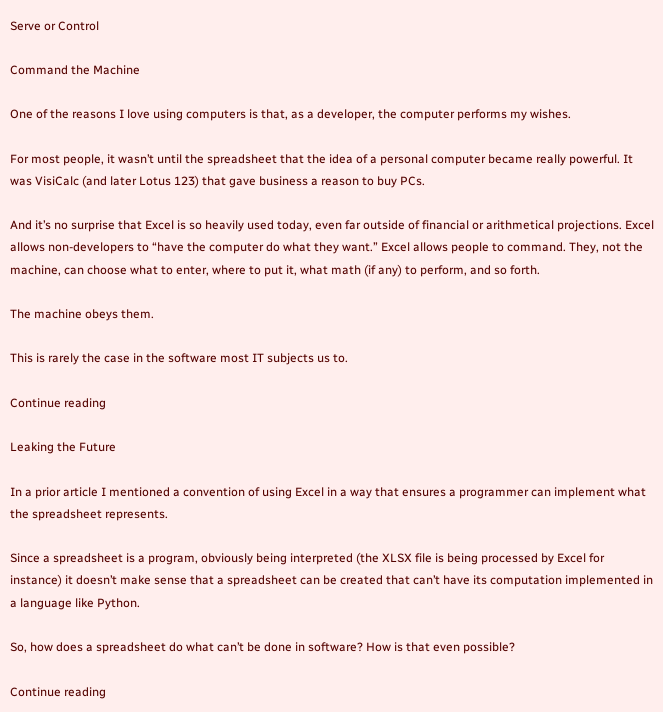Serve or Control

Command the Machine

One of the reasons I love using computers is that, as a developer, the computer performs my wishes.

For most people, it wasn’t until the spreadsheet that the idea of a personal computer became really powerful. It was VisiCalc (and later Lotus 123) that gave business a reason to buy PCs.

And it’s no surprise that Excel is so heavily used today, even far outside of financial or arithmetical projections. Excel allows non-developers to “have the computer do what they want.” Excel allows people to command. They, not the machine, can choose what to enter, where to put it, what math (if any) to perform, and so forth.

The machine obeys them.

This is rarely the case in the software most IT subjects us to.

Continue reading

Leaking the Future

In a prior article I mentioned a convention of using Excel in a way that ensures a programmer can implement what the spreadsheet represents.

Since a spreadsheet is a program, obviously being interpreted (the XLSX file is being processed by Excel for instance) it doesn’t make sense that a spreadsheet can be created that can’t have its computation implemented in a language like Python.

So, how does a spreadsheet do what can’t be done in software? How is that even possible?

Continue reading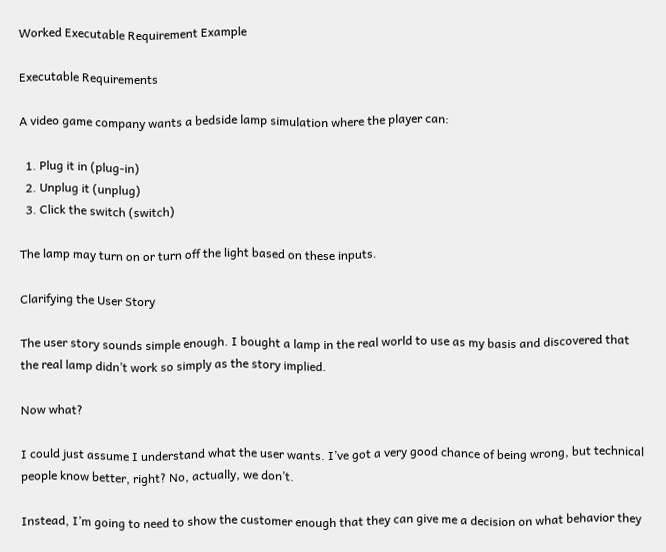Worked Executable Requirement Example

Executable Requirements

A video game company wants a bedside lamp simulation where the player can:

  1. Plug it in (plug-in)
  2. Unplug it (unplug)
  3. Click the switch (switch)

The lamp may turn on or turn off the light based on these inputs.

Clarifying the User Story

The user story sounds simple enough. I bought a lamp in the real world to use as my basis and discovered that the real lamp didn’t work so simply as the story implied.

Now what?

I could just assume I understand what the user wants. I’ve got a very good chance of being wrong, but technical people know better, right? No, actually, we don’t.

Instead, I’m going to need to show the customer enough that they can give me a decision on what behavior they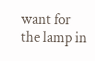want for the lamp in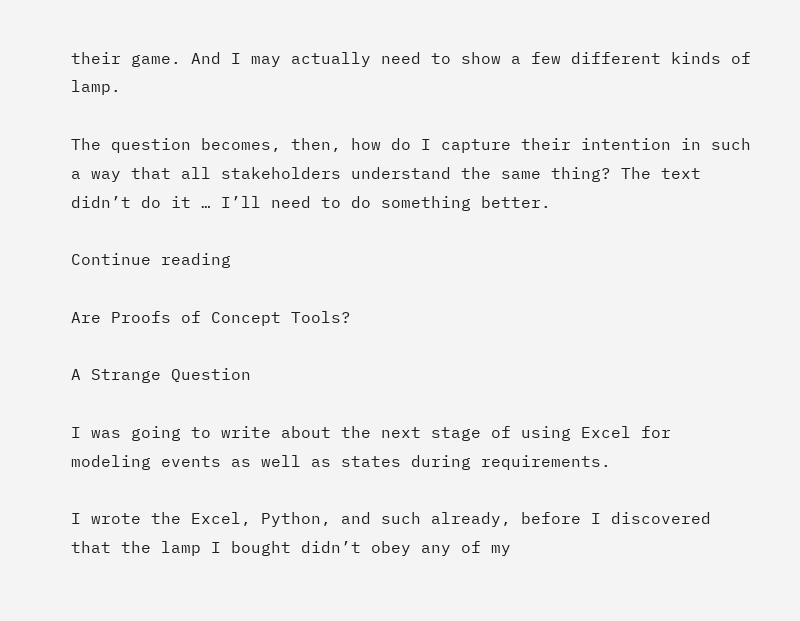their game. And I may actually need to show a few different kinds of lamp.

The question becomes, then, how do I capture their intention in such a way that all stakeholders understand the same thing? The text didn’t do it … I’ll need to do something better.

Continue reading

Are Proofs of Concept Tools?

A Strange Question

I was going to write about the next stage of using Excel for modeling events as well as states during requirements.

I wrote the Excel, Python, and such already, before I discovered that the lamp I bought didn’t obey any of my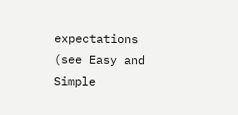expectations (see Easy and Simple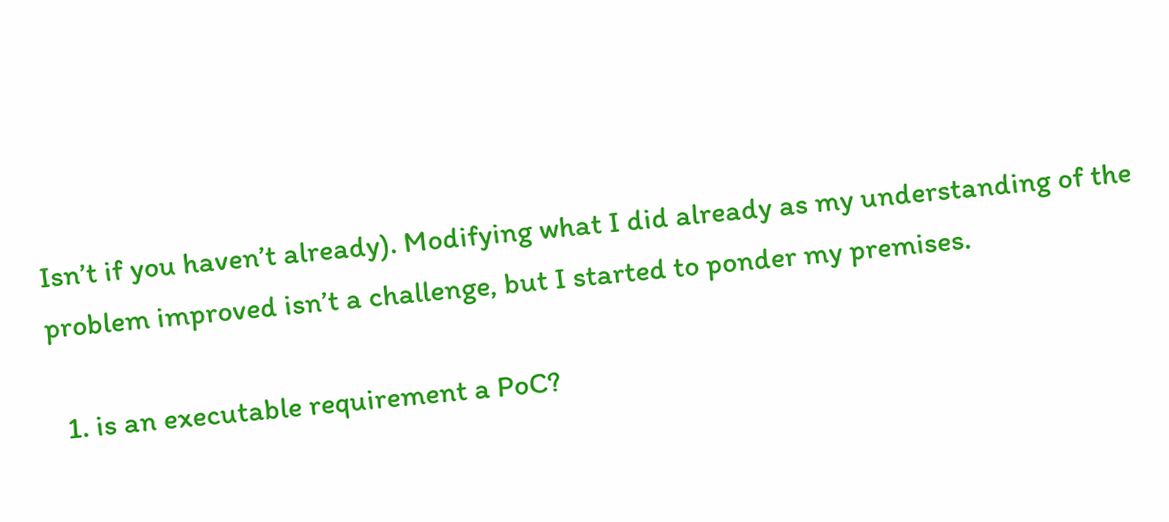Isn’t if you haven’t already). Modifying what I did already as my understanding of the problem improved isn’t a challenge, but I started to ponder my premises.

  1. is an executable requirement a PoC?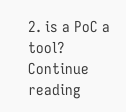2. is a PoC a tool?
Continue reading